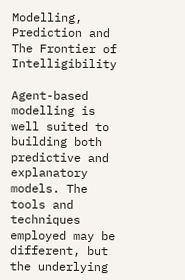Modelling, Prediction and The Frontier of Intelligibility

Agent-based modelling is well suited to building both predictive and explanatory models. The tools and techniques employed may be different, but the underlying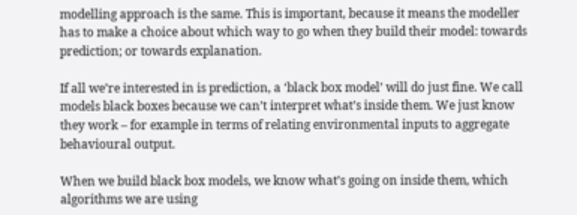modelling approach is the same. This is important, because it means the modeller has to make a choice about which way to go when they build their model: towards prediction; or towards explanation.

If all we’re interested in is prediction, a ‘black box model’ will do just fine. We call models black boxes because we can’t interpret what’s inside them. We just know they work – for example in terms of relating environmental inputs to aggregate behavioural output.

When we build black box models, we know what’s going on inside them, which algorithms we are using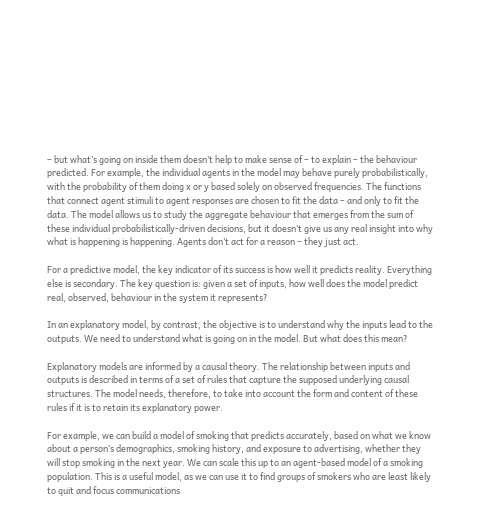– but what’s going on inside them doesn’t help to make sense of – to explain – the behaviour predicted. For example, the individual agents in the model may behave purely probabilistically, with the probability of them doing x or y based solely on observed frequencies. The functions that connect agent stimuli to agent responses are chosen to fit the data – and only to fit the data. The model allows us to study the aggregate behaviour that emerges from the sum of these individual probabilistically-driven decisions, but it doesn’t give us any real insight into why what is happening is happening. Agents don’t act for a reason – they just act.

For a predictive model, the key indicator of its success is how well it predicts reality. Everything else is secondary. The key question is: given a set of inputs, how well does the model predict real, observed, behaviour in the system it represents?

In an explanatory model, by contrast, the objective is to understand why the inputs lead to the outputs. We need to understand what is going on in the model. But what does this mean?

Explanatory models are informed by a causal theory. The relationship between inputs and outputs is described in terms of a set of rules that capture the supposed underlying causal structures. The model needs, therefore, to take into account the form and content of these rules if it is to retain its explanatory power.

For example, we can build a model of smoking that predicts accurately, based on what we know about a person’s demographics, smoking history, and exposure to advertising, whether they will stop smoking in the next year. We can scale this up to an agent-based model of a smoking population. This is a useful model, as we can use it to find groups of smokers who are least likely to quit and focus communications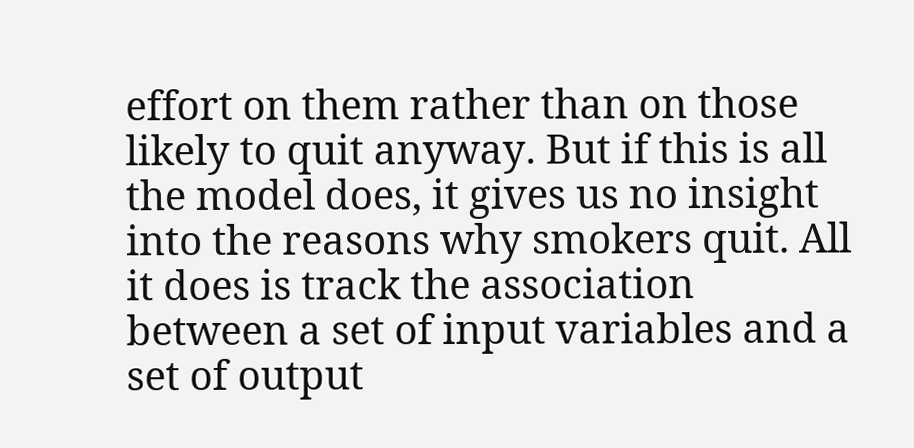effort on them rather than on those likely to quit anyway. But if this is all the model does, it gives us no insight into the reasons why smokers quit. All it does is track the association between a set of input variables and a set of output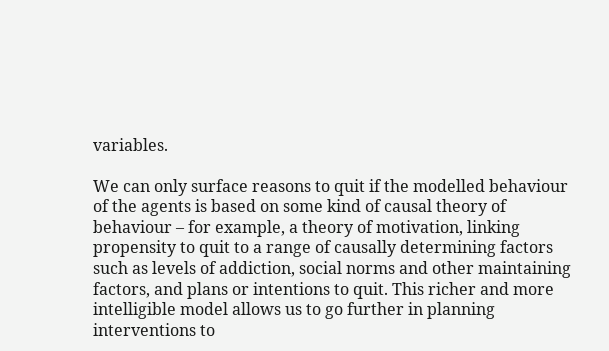variables.

We can only surface reasons to quit if the modelled behaviour of the agents is based on some kind of causal theory of behaviour – for example, a theory of motivation, linking propensity to quit to a range of causally determining factors such as levels of addiction, social norms and other maintaining factors, and plans or intentions to quit. This richer and more intelligible model allows us to go further in planning interventions to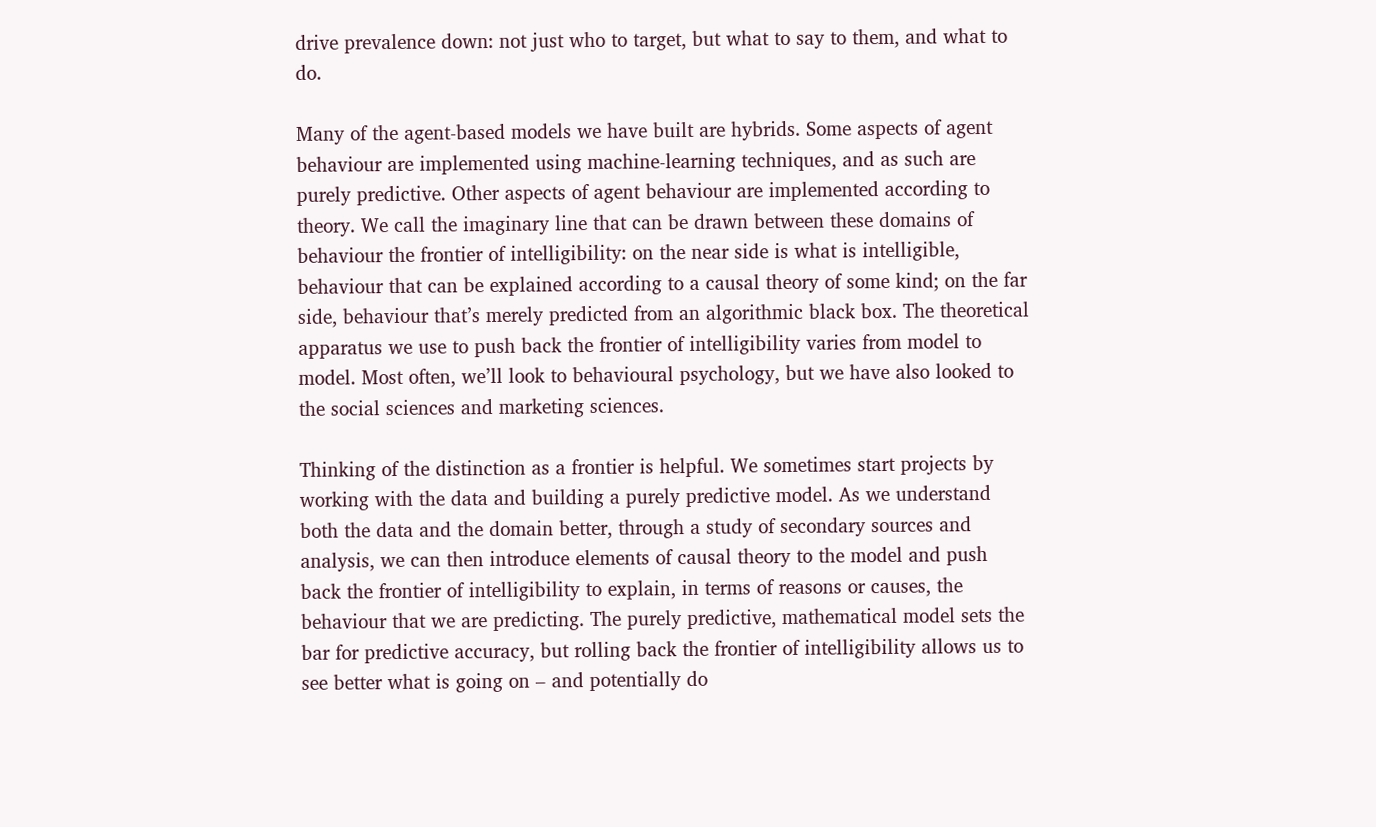drive prevalence down: not just who to target, but what to say to them, and what to do.

Many of the agent-based models we have built are hybrids. Some aspects of agent behaviour are implemented using machine-learning techniques, and as such are purely predictive. Other aspects of agent behaviour are implemented according to theory. We call the imaginary line that can be drawn between these domains of behaviour the frontier of intelligibility: on the near side is what is intelligible, behaviour that can be explained according to a causal theory of some kind; on the far side, behaviour that’s merely predicted from an algorithmic black box. The theoretical apparatus we use to push back the frontier of intelligibility varies from model to model. Most often, we’ll look to behavioural psychology, but we have also looked to the social sciences and marketing sciences.

Thinking of the distinction as a frontier is helpful. We sometimes start projects by working with the data and building a purely predictive model. As we understand both the data and the domain better, through a study of secondary sources and analysis, we can then introduce elements of causal theory to the model and push back the frontier of intelligibility to explain, in terms of reasons or causes, the behaviour that we are predicting. The purely predictive, mathematical model sets the bar for predictive accuracy, but rolling back the frontier of intelligibility allows us to see better what is going on – and potentially do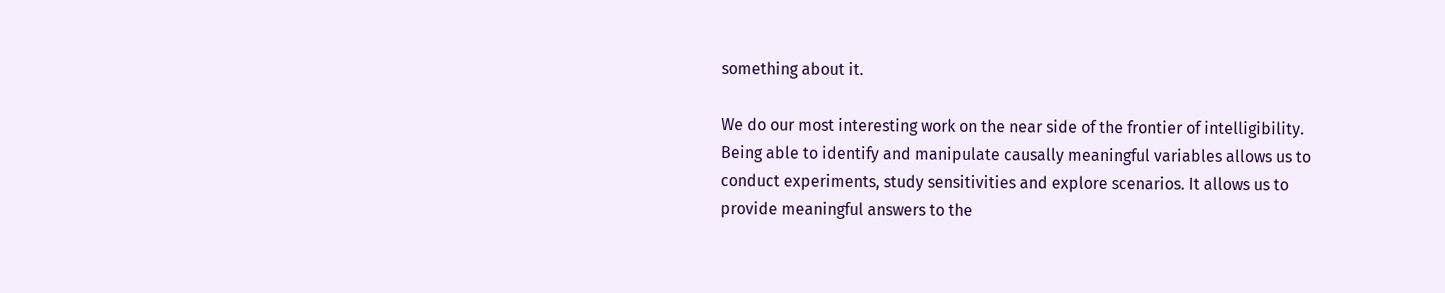something about it.

We do our most interesting work on the near side of the frontier of intelligibility. Being able to identify and manipulate causally meaningful variables allows us to conduct experiments, study sensitivities and explore scenarios. It allows us to provide meaningful answers to the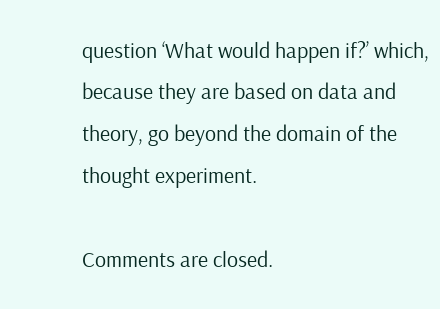question ‘What would happen if?’ which, because they are based on data and theory, go beyond the domain of the thought experiment.

Comments are closed.